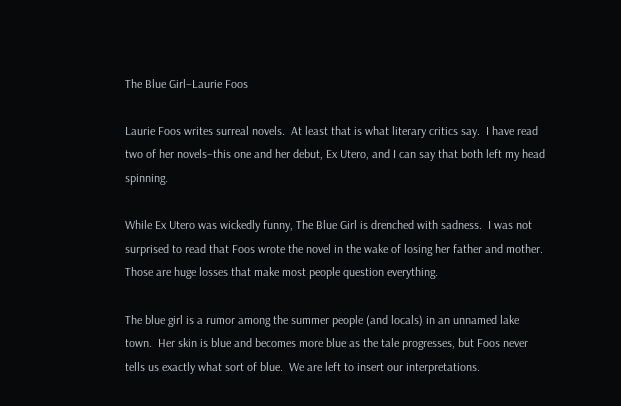The Blue Girl–Laurie Foos

Laurie Foos writes surreal novels.  At least that is what literary critics say.  I have read two of her novels–this one and her debut, Ex Utero, and I can say that both left my head spinning.

While Ex Utero was wickedly funny, The Blue Girl is drenched with sadness.  I was not surprised to read that Foos wrote the novel in the wake of losing her father and mother.  Those are huge losses that make most people question everything.

The blue girl is a rumor among the summer people (and locals) in an unnamed lake town.  Her skin is blue and becomes more blue as the tale progresses, but Foos never tells us exactly what sort of blue.  We are left to insert our interpretations.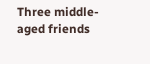Three middle-aged friends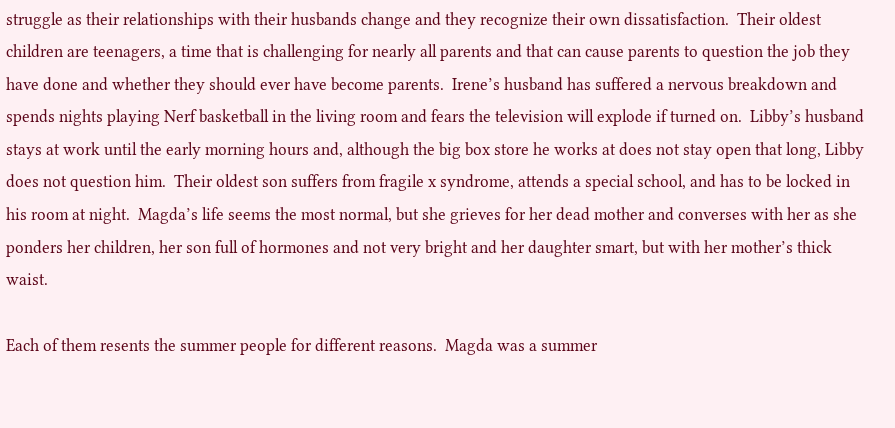struggle as their relationships with their husbands change and they recognize their own dissatisfaction.  Their oldest children are teenagers, a time that is challenging for nearly all parents and that can cause parents to question the job they have done and whether they should ever have become parents.  Irene’s husband has suffered a nervous breakdown and spends nights playing Nerf basketball in the living room and fears the television will explode if turned on.  Libby’s husband stays at work until the early morning hours and, although the big box store he works at does not stay open that long, Libby does not question him.  Their oldest son suffers from fragile x syndrome, attends a special school, and has to be locked in his room at night.  Magda’s life seems the most normal, but she grieves for her dead mother and converses with her as she ponders her children, her son full of hormones and not very bright and her daughter smart, but with her mother’s thick waist.

Each of them resents the summer people for different reasons.  Magda was a summer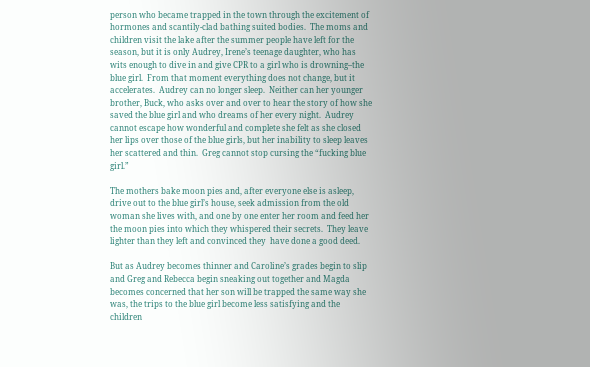person who became trapped in the town through the excitement of hormones and scantily-clad bathing suited bodies.  The moms and children visit the lake after the summer people have left for the season, but it is only Audrey, Irene’s teenage daughter, who has wits enough to dive in and give CPR to a girl who is drowning–the blue girl.  From that moment everything does not change, but it accelerates.  Audrey can no longer sleep.  Neither can her younger brother, Buck, who asks over and over to hear the story of how she saved the blue girl and who dreams of her every night.  Audrey cannot escape how wonderful and complete she felt as she closed her lips over those of the blue girls, but her inability to sleep leaves her scattered and thin.  Greg cannot stop cursing the “fucking blue girl.”

The mothers bake moon pies and, after everyone else is asleep, drive out to the blue girl’s house, seek admission from the old woman she lives with, and one by one enter her room and feed her the moon pies into which they whispered their secrets.  They leave lighter than they left and convinced they  have done a good deed.

But as Audrey becomes thinner and Caroline’s grades begin to slip and Greg and Rebecca begin sneaking out together and Magda becomes concerned that her son will be trapped the same way she was, the trips to the blue girl become less satisfying and the children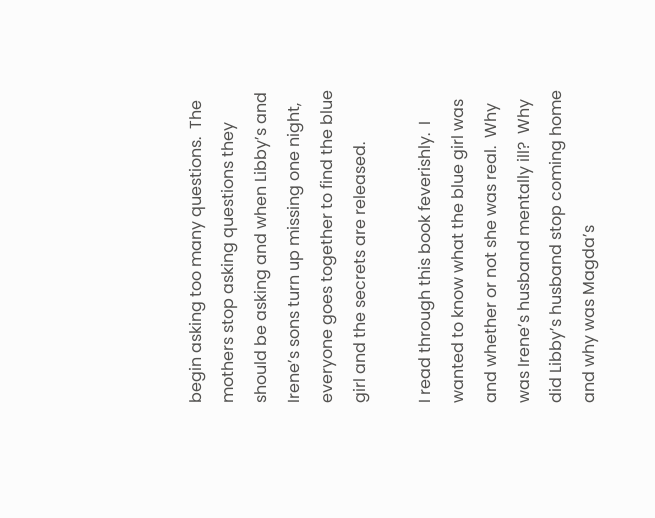begin asking too many questions.  The mothers stop asking questions they should be asking and when Libby’s and Irene’s sons turn up missing one night, everyone goes together to find the blue girl and the secrets are released.

I read through this book feverishly.  I wanted to know what the blue girl was and whether or not she was real.  Why was Irene’s husband mentally ill?  Why did Libby’s husband stop coming home and why was Magda’s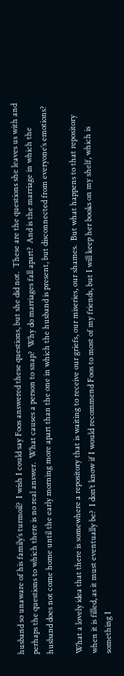husband so unaware of his family’s turmoil?  I wish I could say Foos answered these questions, but she did not.  These are the questions she leaves us with and perhaps the questions to which there is no real answer.  What causes a person to snap?  Why do marriages fall apart?  And is the marriage in which the husband does not come home until the early morning more apart than the one in which the husband is present, but disconnected from everyone’s emotions?

What a lovely idea that there is somewhere a repository that is waiting to receive our griefs, our miseries, our shames.  But what happens to that repository when it is filled, as it must eventually be?  I don’t know if I would recommend Foos to most of my friends, but I will keep her books on my shelf, which is something I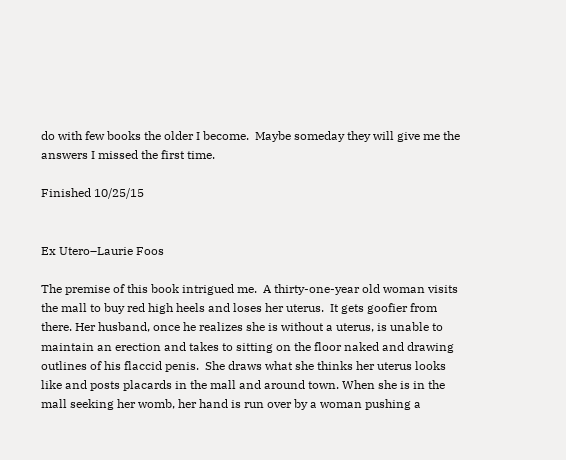do with few books the older I become.  Maybe someday they will give me the answers I missed the first time.

Finished 10/25/15


Ex Utero–Laurie Foos

The premise of this book intrigued me.  A thirty-one-year old woman visits the mall to buy red high heels and loses her uterus.  It gets goofier from there. Her husband, once he realizes she is without a uterus, is unable to maintain an erection and takes to sitting on the floor naked and drawing outlines of his flaccid penis.  She draws what she thinks her uterus looks like and posts placards in the mall and around town. When she is in the mall seeking her womb, her hand is run over by a woman pushing a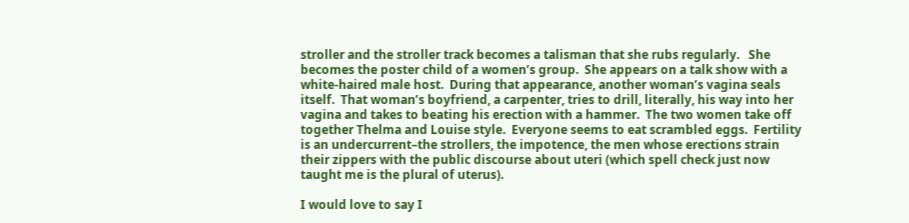stroller and the stroller track becomes a talisman that she rubs regularly.   She becomes the poster child of a women’s group.  She appears on a talk show with a white-haired male host.  During that appearance, another woman’s vagina seals itself.  That woman’s boyfriend, a carpenter, tries to drill, literally, his way into her vagina and takes to beating his erection with a hammer.  The two women take off together Thelma and Louise style.  Everyone seems to eat scrambled eggs.  Fertility is an undercurrent–the strollers, the impotence, the men whose erections strain their zippers with the public discourse about uteri (which spell check just now taught me is the plural of uterus).

I would love to say I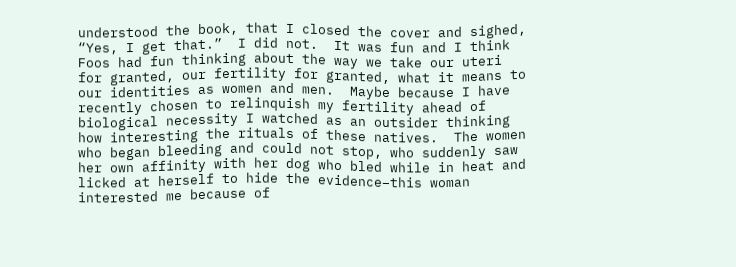understood the book, that I closed the cover and sighed, “Yes, I get that.”  I did not.  It was fun and I think Foos had fun thinking about the way we take our uteri for granted, our fertility for granted, what it means to our identities as women and men.  Maybe because I have recently chosen to relinquish my fertility ahead of biological necessity I watched as an outsider thinking how interesting the rituals of these natives.  The women who began bleeding and could not stop, who suddenly saw her own affinity with her dog who bled while in heat and licked at herself to hide the evidence–this woman interested me because of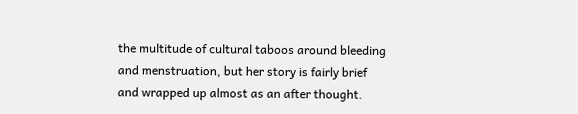the multitude of cultural taboos around bleeding and menstruation, but her story is fairly brief and wrapped up almost as an after thought.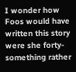I wonder how Foos would have written this story were she forty-something rather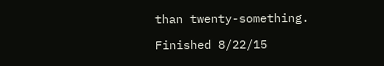than twenty-something.

Finished 8/22/15